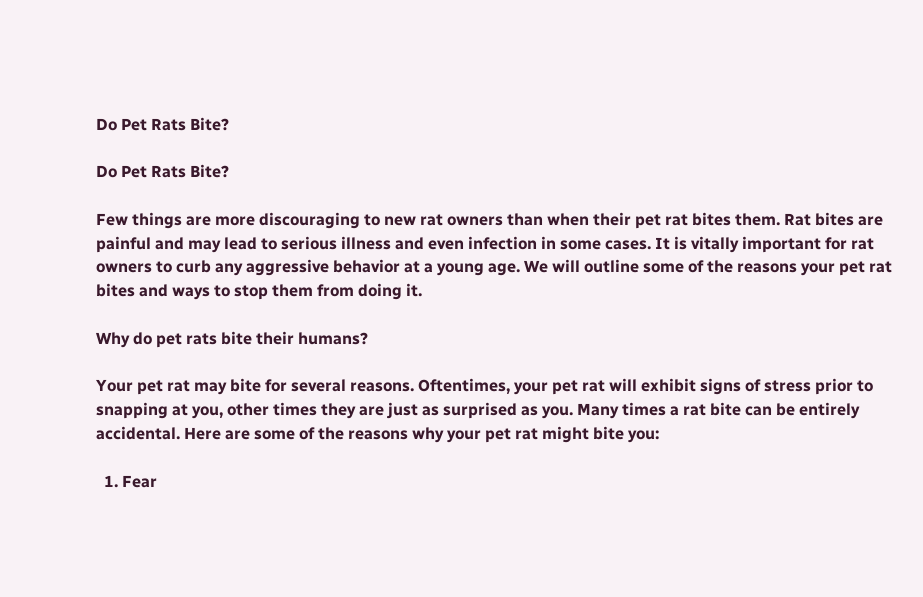Do Pet Rats Bite?

Do Pet Rats Bite?

Few things are more discouraging to new rat owners than when their pet rat bites them. Rat bites are painful and may lead to serious illness and even infection in some cases. It is vitally important for rat owners to curb any aggressive behavior at a young age. We will outline some of the reasons your pet rat bites and ways to stop them from doing it.

Why do pet rats bite their humans?

Your pet rat may bite for several reasons. Oftentimes, your pet rat will exhibit signs of stress prior to snapping at you, other times they are just as surprised as you. Many times a rat bite can be entirely accidental. Here are some of the reasons why your pet rat might bite you:

  1. Fear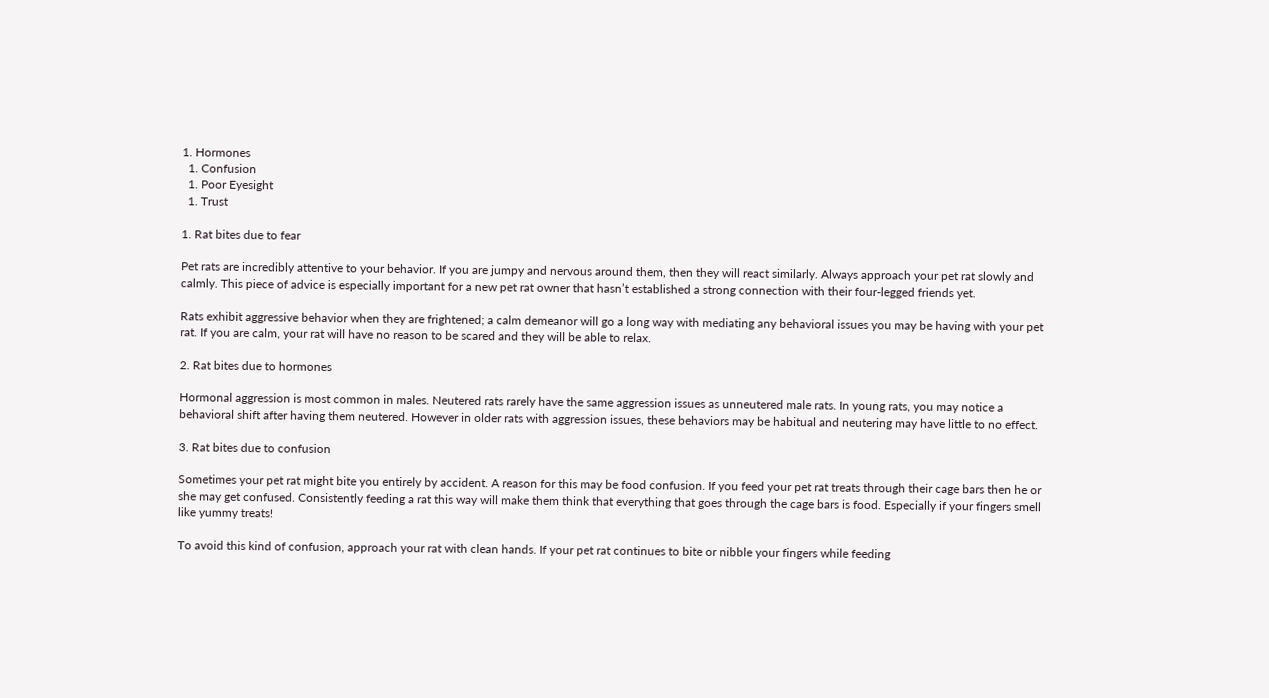1. Hormones
  1. Confusion
  1. Poor Eyesight
  1. Trust

1. Rat bites due to fear

Pet rats are incredibly attentive to your behavior. If you are jumpy and nervous around them, then they will react similarly. Always approach your pet rat slowly and calmly. This piece of advice is especially important for a new pet rat owner that hasn’t established a strong connection with their four-legged friends yet.

Rats exhibit aggressive behavior when they are frightened; a calm demeanor will go a long way with mediating any behavioral issues you may be having with your pet rat. If you are calm, your rat will have no reason to be scared and they will be able to relax.

2. Rat bites due to hormones

Hormonal aggression is most common in males. Neutered rats rarely have the same aggression issues as unneutered male rats. In young rats, you may notice a behavioral shift after having them neutered. However in older rats with aggression issues, these behaviors may be habitual and neutering may have little to no effect.

3. Rat bites due to confusion

Sometimes your pet rat might bite you entirely by accident. A reason for this may be food confusion. If you feed your pet rat treats through their cage bars then he or she may get confused. Consistently feeding a rat this way will make them think that everything that goes through the cage bars is food. Especially if your fingers smell like yummy treats!

To avoid this kind of confusion, approach your rat with clean hands. If your pet rat continues to bite or nibble your fingers while feeding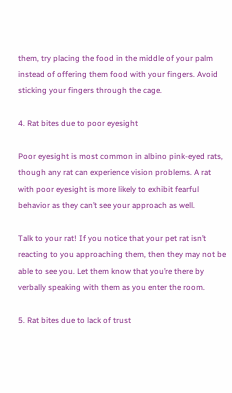them, try placing the food in the middle of your palm instead of offering them food with your fingers. Avoid sticking your fingers through the cage.

4. Rat bites due to poor eyesight

Poor eyesight is most common in albino pink-eyed rats, though any rat can experience vision problems. A rat with poor eyesight is more likely to exhibit fearful behavior as they can’t see your approach as well.

Talk to your rat! If you notice that your pet rat isn’t reacting to you approaching them, then they may not be able to see you. Let them know that you’re there by verbally speaking with them as you enter the room.

5. Rat bites due to lack of trust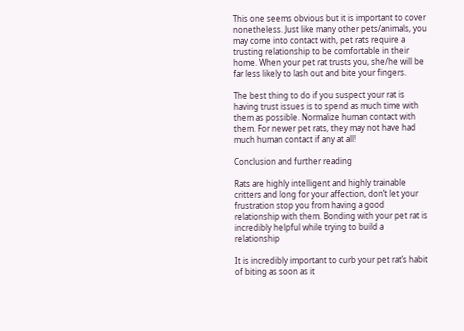This one seems obvious but it is important to cover nonetheless. Just like many other pets/animals, you may come into contact with, pet rats require a trusting relationship to be comfortable in their home. When your pet rat trusts you, she/he will be far less likely to lash out and bite your fingers.

The best thing to do if you suspect your rat is having trust issues is to spend as much time with them as possible. Normalize human contact with them. For newer pet rats, they may not have had much human contact if any at all!

Conclusion and further reading

Rats are highly intelligent and highly trainable critters and long for your affection, don’t let your frustration stop you from having a good relationship with them. Bonding with your pet rat is incredibly helpful while trying to build a relationship

It is incredibly important to curb your pet rat’s habit of biting as soon as it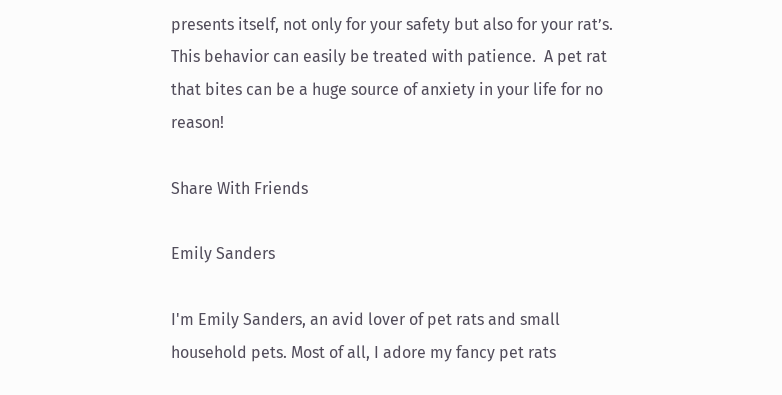presents itself, not only for your safety but also for your rat’s. This behavior can easily be treated with patience.  A pet rat that bites can be a huge source of anxiety in your life for no reason!

Share With Friends

Emily Sanders

I'm Emily Sanders, an avid lover of pet rats and small household pets. Most of all, I adore my fancy pet rats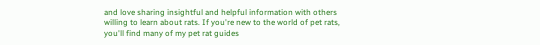and love sharing insightful and helpful information with others willing to learn about rats. If you're new to the world of pet rats, you'll find many of my pet rat guides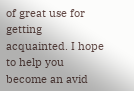of great use for getting acquainted. I hope to help you become an avid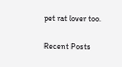pet rat lover too.

Recent Posts